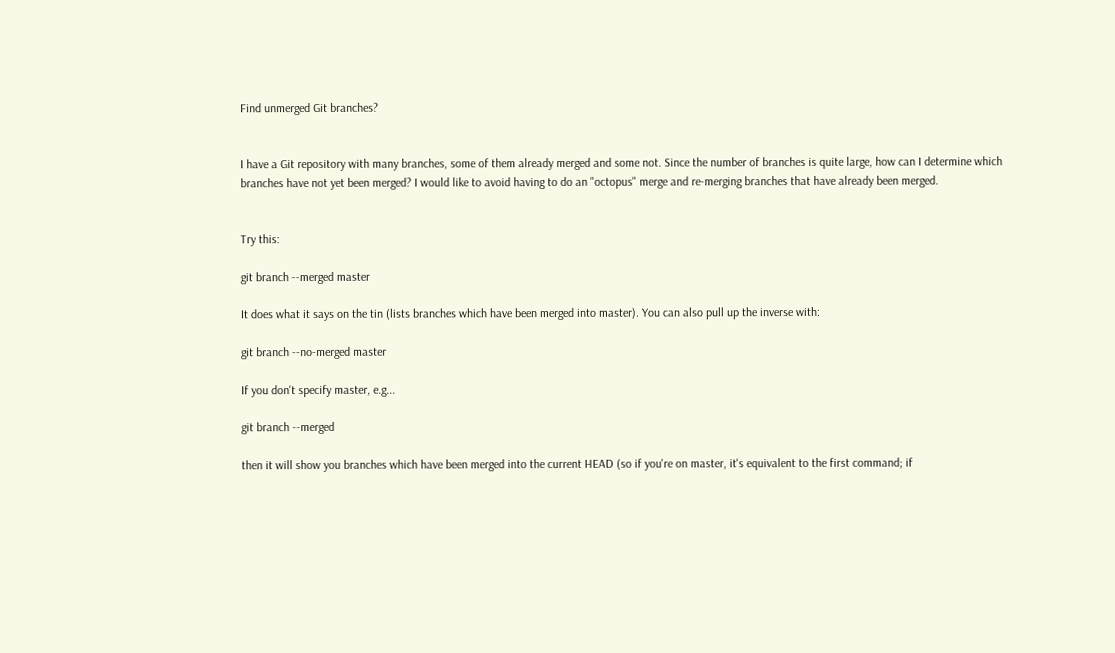Find unmerged Git branches?


I have a Git repository with many branches, some of them already merged and some not. Since the number of branches is quite large, how can I determine which branches have not yet been merged? I would like to avoid having to do an "octopus" merge and re-merging branches that have already been merged.


Try this:

git branch --merged master

It does what it says on the tin (lists branches which have been merged into master). You can also pull up the inverse with:

git branch --no-merged master

If you don't specify master, e.g...

git branch --merged

then it will show you branches which have been merged into the current HEAD (so if you're on master, it's equivalent to the first command; if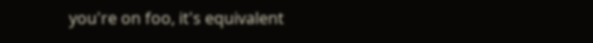you're on foo, it's equivalent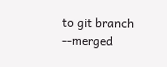to git branch --merged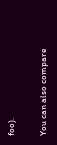foo).

You can also compare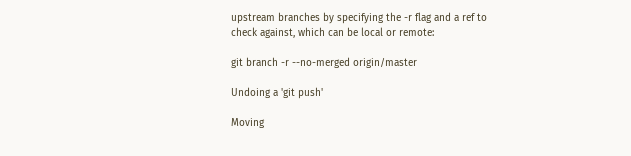upstream branches by specifying the -r flag and a ref to check against, which can be local or remote:

git branch -r --no-merged origin/master

Undoing a 'git push'

Moving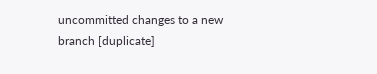uncommitted changes to a new branch [duplicate]